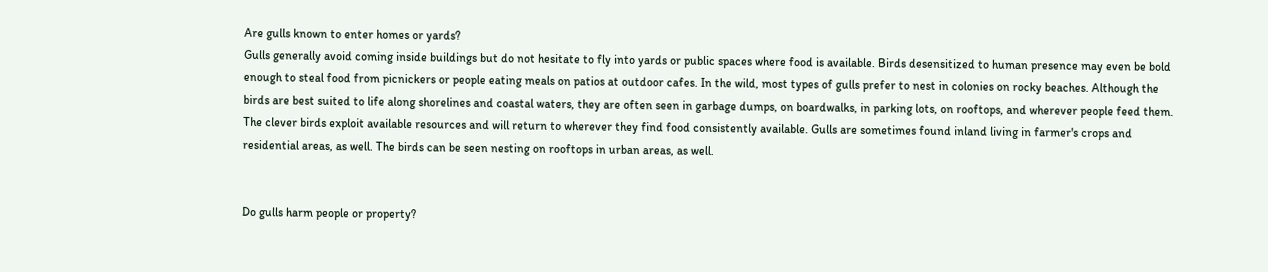Are gulls known to enter homes or yards?
Gulls generally avoid coming inside buildings but do not hesitate to fly into yards or public spaces where food is available. Birds desensitized to human presence may even be bold enough to steal food from picnickers or people eating meals on patios at outdoor cafes. In the wild, most types of gulls prefer to nest in colonies on rocky beaches. Although the birds are best suited to life along shorelines and coastal waters, they are often seen in garbage dumps, on boardwalks, in parking lots, on rooftops, and wherever people feed them. The clever birds exploit available resources and will return to wherever they find food consistently available. Gulls are sometimes found inland living in farmer's crops and residential areas, as well. The birds can be seen nesting on rooftops in urban areas, as well.


Do gulls harm people or property?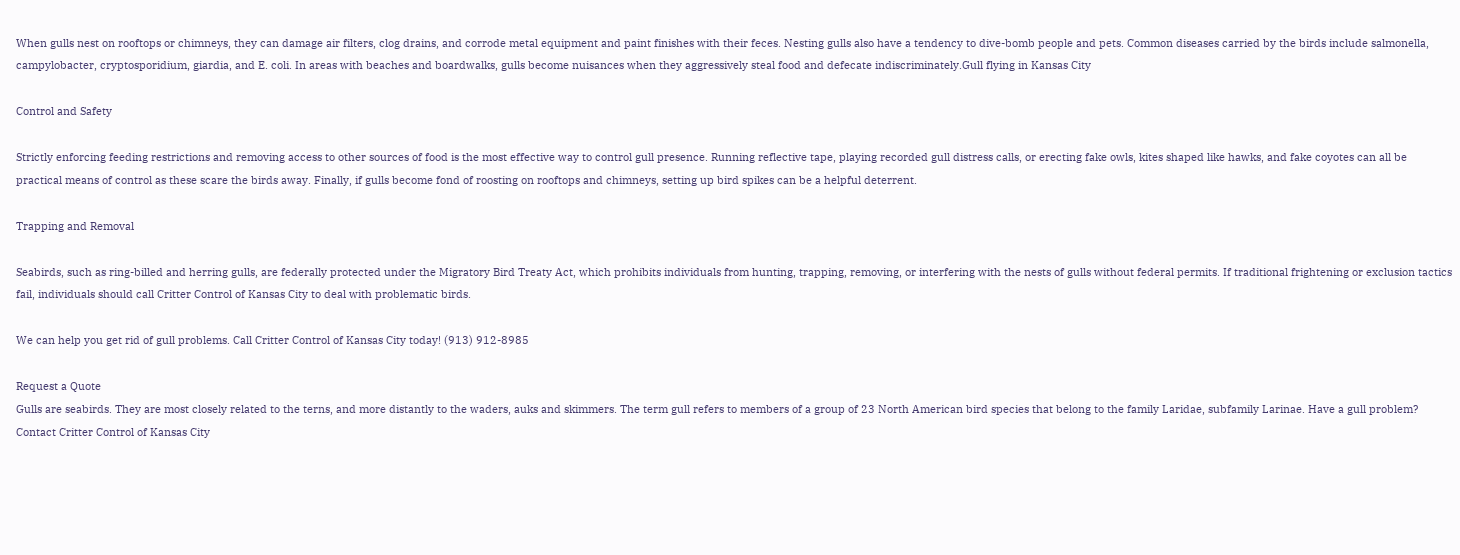When gulls nest on rooftops or chimneys, they can damage air filters, clog drains, and corrode metal equipment and paint finishes with their feces. Nesting gulls also have a tendency to dive-bomb people and pets. Common diseases carried by the birds include salmonella, campylobacter, cryptosporidium, giardia, and E. coli. In areas with beaches and boardwalks, gulls become nuisances when they aggressively steal food and defecate indiscriminately.Gull flying in Kansas City

Control and Safety

Strictly enforcing feeding restrictions and removing access to other sources of food is the most effective way to control gull presence. Running reflective tape, playing recorded gull distress calls, or erecting fake owls, kites shaped like hawks, and fake coyotes can all be practical means of control as these scare the birds away. Finally, if gulls become fond of roosting on rooftops and chimneys, setting up bird spikes can be a helpful deterrent.

Trapping and Removal

Seabirds, such as ring-billed and herring gulls, are federally protected under the Migratory Bird Treaty Act, which prohibits individuals from hunting, trapping, removing, or interfering with the nests of gulls without federal permits. If traditional frightening or exclusion tactics fail, individuals should call Critter Control of Kansas City to deal with problematic birds.

We can help you get rid of gull problems. Call Critter Control of Kansas City today! (913) 912-8985

Request a Quote
Gulls are seabirds. They are most closely related to the terns, and more distantly to the waders, auks and skimmers. The term gull refers to members of a group of 23 North American bird species that belong to the family Laridae, subfamily Larinae. Have a gull problem? Contact Critter Control of Kansas City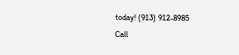today! (913) 912-8985
Call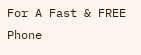For A Fast & FREE Phone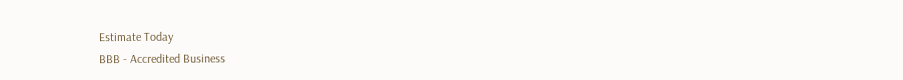Estimate Today
BBB - Accredited Business